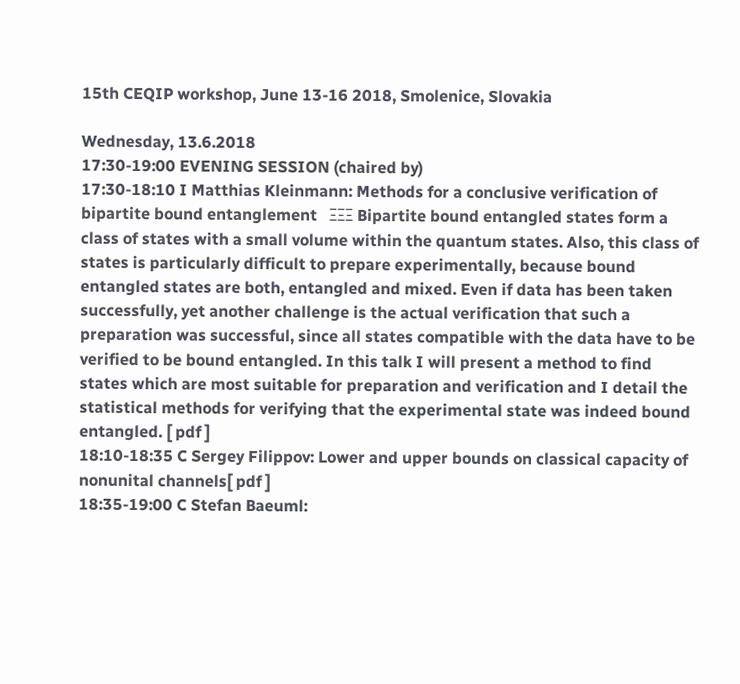15th CEQIP workshop, June 13-16 2018, Smolenice, Slovakia

Wednesday, 13.6.2018
17:30-19:00 EVENING SESSION (chaired by)
17:30-18:10 I Matthias Kleinmann: Methods for a conclusive verification of bipartite bound entanglement   ΞΞΞ Bipartite bound entangled states form a class of states with a small volume within the quantum states. Also, this class of states is particularly difficult to prepare experimentally, because bound entangled states are both, entangled and mixed. Even if data has been taken successfully, yet another challenge is the actual verification that such a preparation was successful, since all states compatible with the data have to be verified to be bound entangled. In this talk I will present a method to find states which are most suitable for preparation and verification and I detail the statistical methods for verifying that the experimental state was indeed bound entangled. [ pdf ]
18:10-18:35 C Sergey Filippov: Lower and upper bounds on classical capacity of nonunital channels[ pdf ]
18:35-19:00 C Stefan Baeuml: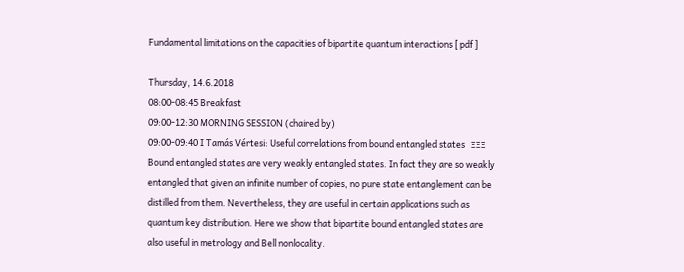Fundamental limitations on the capacities of bipartite quantum interactions [ pdf ]

Thursday, 14.6.2018
08:00-08:45 Breakfast
09:00-12:30 MORNING SESSION (chaired by)
09:00-09:40 I Tamás Vértesi: Useful correlations from bound entangled states   ΞΞΞ Bound entangled states are very weakly entangled states. In fact they are so weakly entangled that given an infinite number of copies, no pure state entanglement can be distilled from them. Nevertheless, they are useful in certain applications such as quantum key distribution. Here we show that bipartite bound entangled states are also useful in metrology and Bell nonlocality.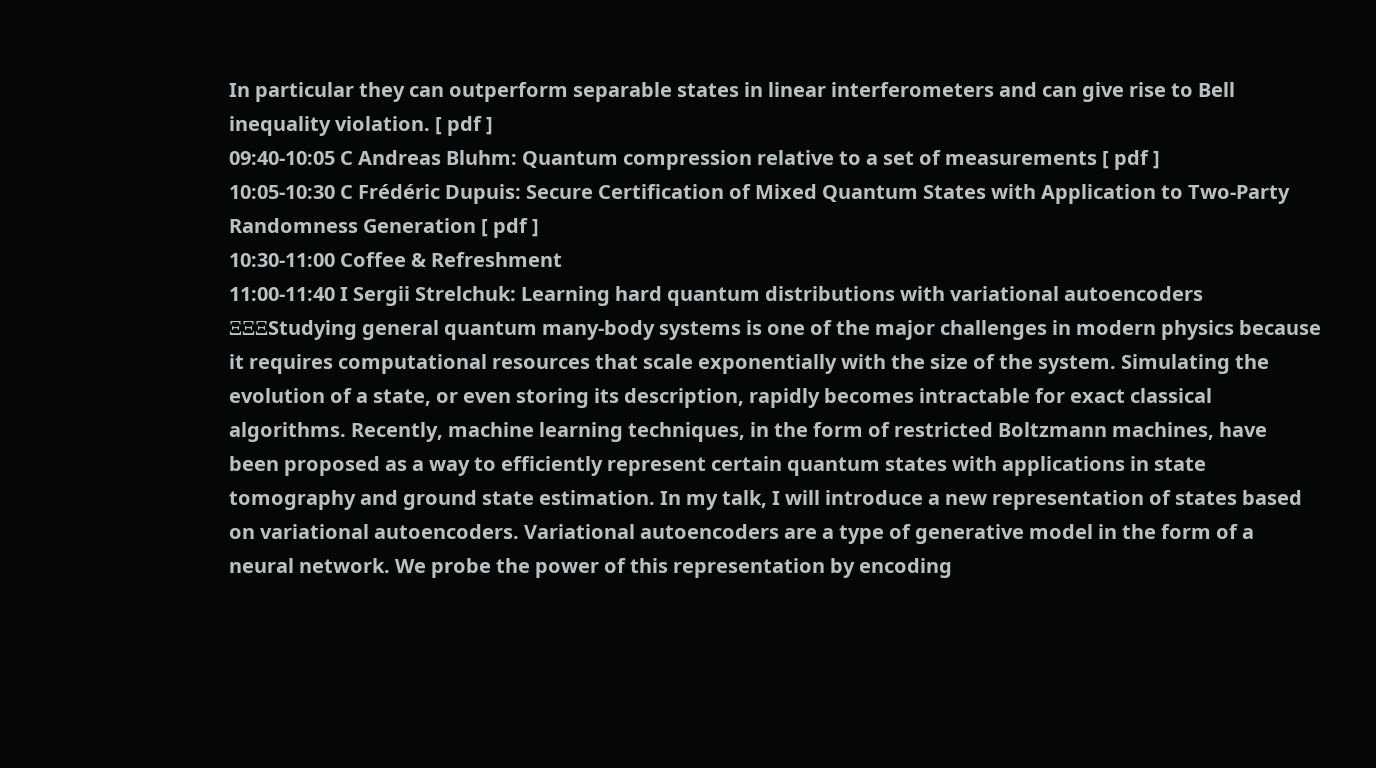In particular they can outperform separable states in linear interferometers and can give rise to Bell inequality violation. [ pdf ]
09:40-10:05 C Andreas Bluhm: Quantum compression relative to a set of measurements [ pdf ]
10:05-10:30 C Frédéric Dupuis: Secure Certification of Mixed Quantum States with Application to Two-Party Randomness Generation [ pdf ]
10:30-11:00 Coffee & Refreshment
11:00-11:40 I Sergii Strelchuk: Learning hard quantum distributions with variational autoencoders ΞΞΞStudying general quantum many-body systems is one of the major challenges in modern physics because it requires computational resources that scale exponentially with the size of the system. Simulating the evolution of a state, or even storing its description, rapidly becomes intractable for exact classical algorithms. Recently, machine learning techniques, in the form of restricted Boltzmann machines, have been proposed as a way to efficiently represent certain quantum states with applications in state tomography and ground state estimation. In my talk, I will introduce a new representation of states based on variational autoencoders. Variational autoencoders are a type of generative model in the form of a neural network. We probe the power of this representation by encoding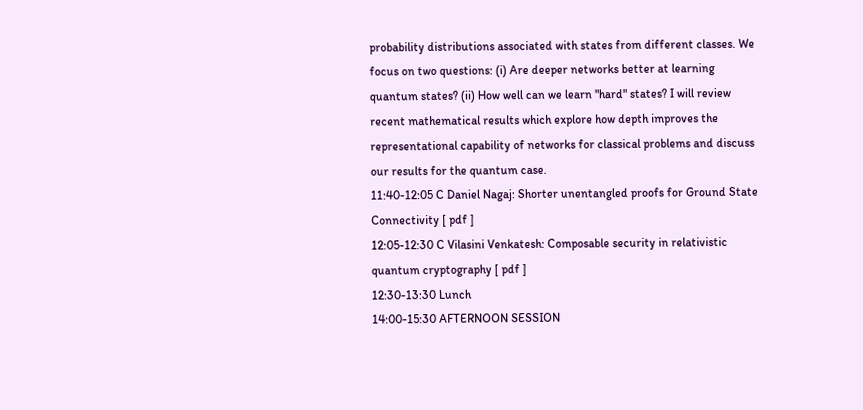probability distributions associated with states from different classes. We focus on two questions: (i) Are deeper networks better at learning quantum states? (ii) How well can we learn "hard" states? I will review recent mathematical results which explore how depth improves the representational capability of networks for classical problems and discuss our results for the quantum case.
11:40-12:05 C Daniel Nagaj: Shorter unentangled proofs for Ground State Connectivity [ pdf ]
12:05-12:30 C Vilasini Venkatesh: Composable security in relativistic quantum cryptography [ pdf ]
12:30-13:30 Lunch
14:00-15:30 AFTERNOON SESSION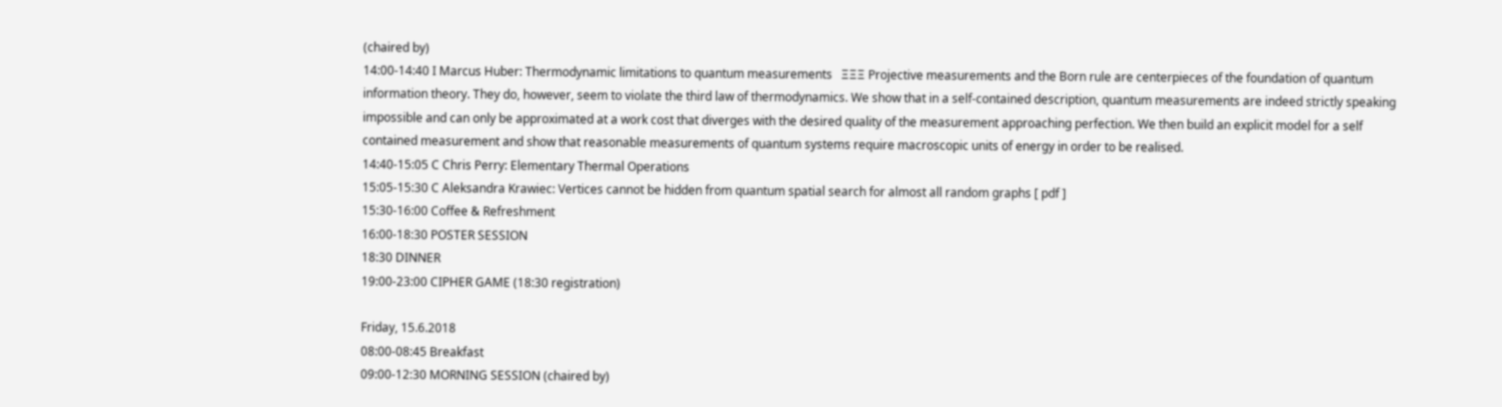(chaired by)
14:00-14:40 I Marcus Huber: Thermodynamic limitations to quantum measurements   ΞΞΞ Projective measurements and the Born rule are centerpieces of the foundation of quantum information theory. They do, however, seem to violate the third law of thermodynamics. We show that in a self-contained description, quantum measurements are indeed strictly speaking impossible and can only be approximated at a work cost that diverges with the desired quality of the measurement approaching perfection. We then build an explicit model for a self contained measurement and show that reasonable measurements of quantum systems require macroscopic units of energy in order to be realised.
14:40-15:05 C Chris Perry: Elementary Thermal Operations
15:05-15:30 C Aleksandra Krawiec: Vertices cannot be hidden from quantum spatial search for almost all random graphs [ pdf ]
15:30-16:00 Coffee & Refreshment
16:00-18:30 POSTER SESSION
18:30 DINNER
19:00-23:00 CIPHER GAME (18:30 registration)

Friday, 15.6.2018
08:00-08:45 Breakfast
09:00-12:30 MORNING SESSION (chaired by)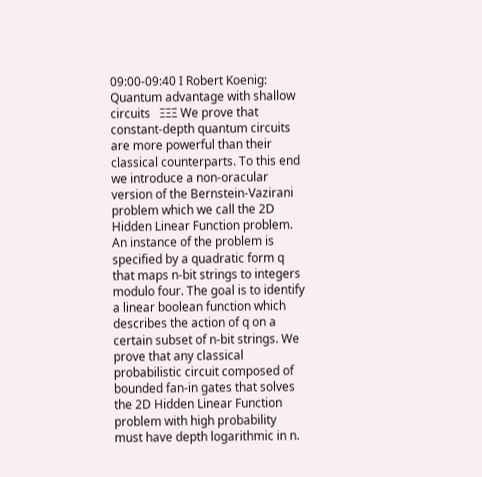09:00-09:40 I Robert Koenig: Quantum advantage with shallow circuits   ΞΞΞ We prove that constant-depth quantum circuits are more powerful than their classical counterparts. To this end we introduce a non-oracular version of the Bernstein-Vazirani problem which we call the 2D Hidden Linear Function problem. An instance of the problem is specified by a quadratic form q that maps n-bit strings to integers modulo four. The goal is to identify a linear boolean function which describes the action of q on a certain subset of n-bit strings. We prove that any classical probabilistic circuit composed of bounded fan-in gates that solves the 2D Hidden Linear Function problem with high probability must have depth logarithmic in n.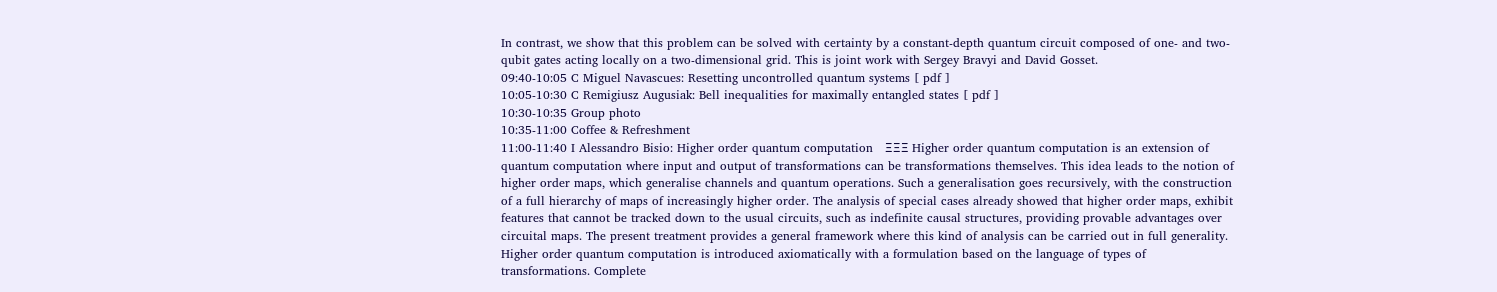In contrast, we show that this problem can be solved with certainty by a constant-depth quantum circuit composed of one- and two-qubit gates acting locally on a two-dimensional grid. This is joint work with Sergey Bravyi and David Gosset.
09:40-10:05 C Miguel Navascues: Resetting uncontrolled quantum systems [ pdf ]
10:05-10:30 C Remigiusz Augusiak: Bell inequalities for maximally entangled states [ pdf ]
10:30-10:35 Group photo
10:35-11:00 Coffee & Refreshment
11:00-11:40 I Alessandro Bisio: Higher order quantum computation   ΞΞΞ Higher order quantum computation is an extension of quantum computation where input and output of transformations can be transformations themselves. This idea leads to the notion of higher order maps, which generalise channels and quantum operations. Such a generalisation goes recursively, with the construction of a full hierarchy of maps of increasingly higher order. The analysis of special cases already showed that higher order maps, exhibit features that cannot be tracked down to the usual circuits, such as indefinite causal structures, providing provable advantages over circuital maps. The present treatment provides a general framework where this kind of analysis can be carried out in full generality. Higher order quantum computation is introduced axiomatically with a formulation based on the language of types of transformations. Complete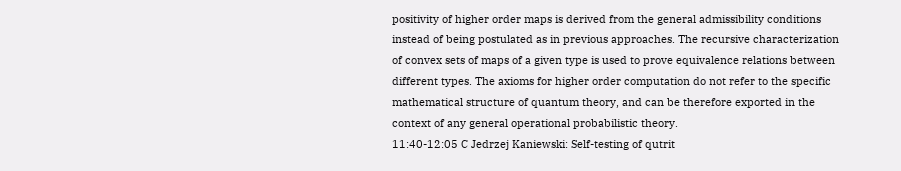positivity of higher order maps is derived from the general admissibility conditions instead of being postulated as in previous approaches. The recursive characterization of convex sets of maps of a given type is used to prove equivalence relations between different types. The axioms for higher order computation do not refer to the specific mathematical structure of quantum theory, and can be therefore exported in the context of any general operational probabilistic theory.
11:40-12:05 C Jedrzej Kaniewski: Self-testing of qutrit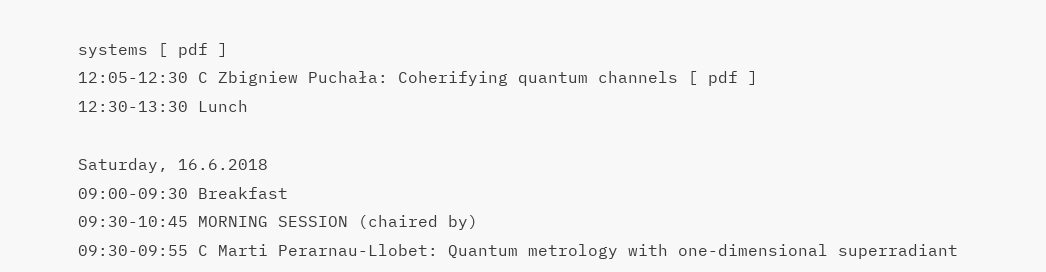systems [ pdf ]
12:05-12:30 C Zbigniew Puchała: Coherifying quantum channels [ pdf ]
12:30-13:30 Lunch

Saturday, 16.6.2018
09:00-09:30 Breakfast
09:30-10:45 MORNING SESSION (chaired by)
09:30-09:55 C Marti Perarnau-Llobet: Quantum metrology with one-dimensional superradiant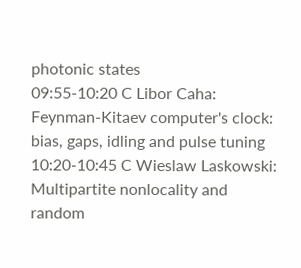photonic states
09:55-10:20 C Libor Caha: Feynman-Kitaev computer's clock: bias, gaps, idling and pulse tuning
10:20-10:45 C Wieslaw Laskowski: Multipartite nonlocality and random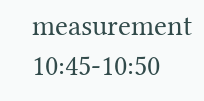measurement
10:45-10:50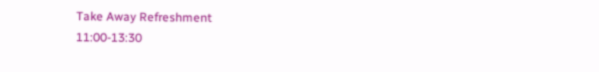Take Away Refreshment
11:00-13:30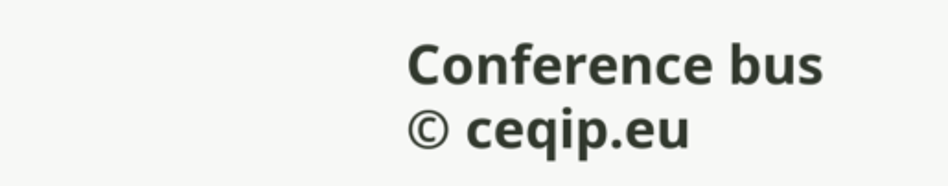Conference bus
© ceqip.eu